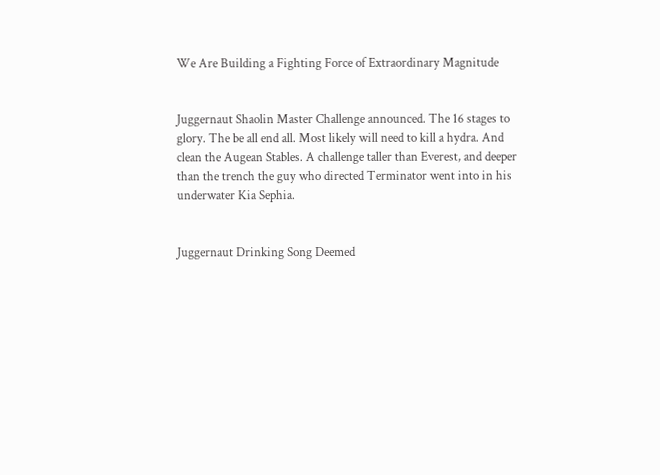We Are Building a Fighting Force of Extraordinary Magnitude


Juggernaut Shaolin Master Challenge announced. The 16 stages to glory. The be all end all. Most likely will need to kill a hydra. And clean the Augean Stables. A challenge taller than Everest, and deeper than the trench the guy who directed Terminator went into in his underwater Kia Sephia.


Juggernaut Drinking Song Deemed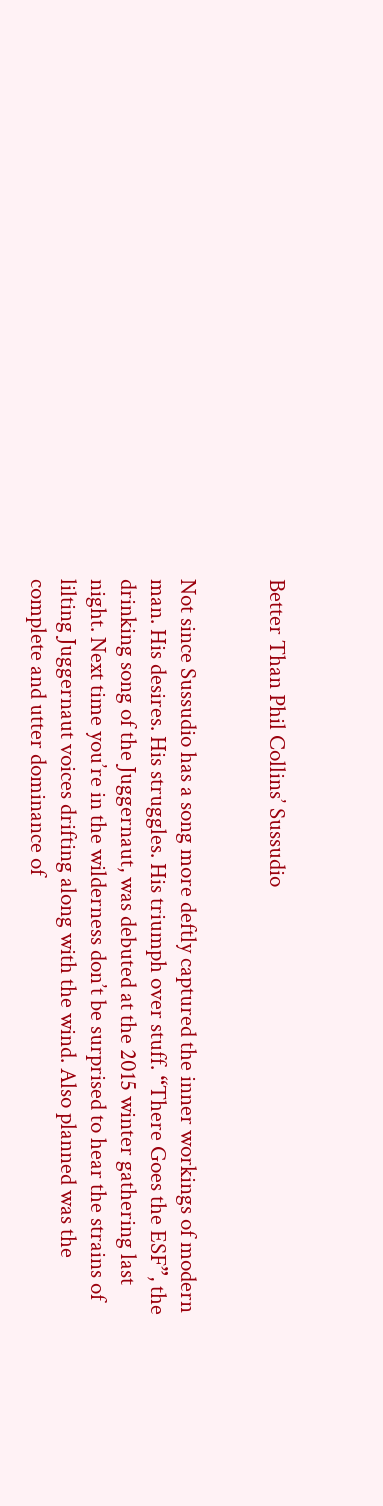Better Than Phil Collins’ Sussudio


Not since Sussudio has a song more deftly captured the inner workings of modern man. His desires. His struggles. His triumph over stuff. “There Goes the ESF”, the drinking song of the Juggernaut, was debuted at the 2015 winter gathering last night. Next time you’re in the wilderness don’t be surprised to hear the strains of lilting Juggernaut voices drifting along with the wind. Also planned was the complete and utter dominance of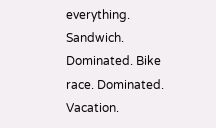everything. Sandwich. Dominated. Bike race. Dominated. Vacation.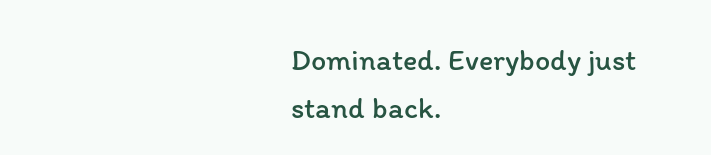Dominated. Everybody just stand back.